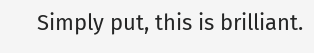Simply put, this is brilliant.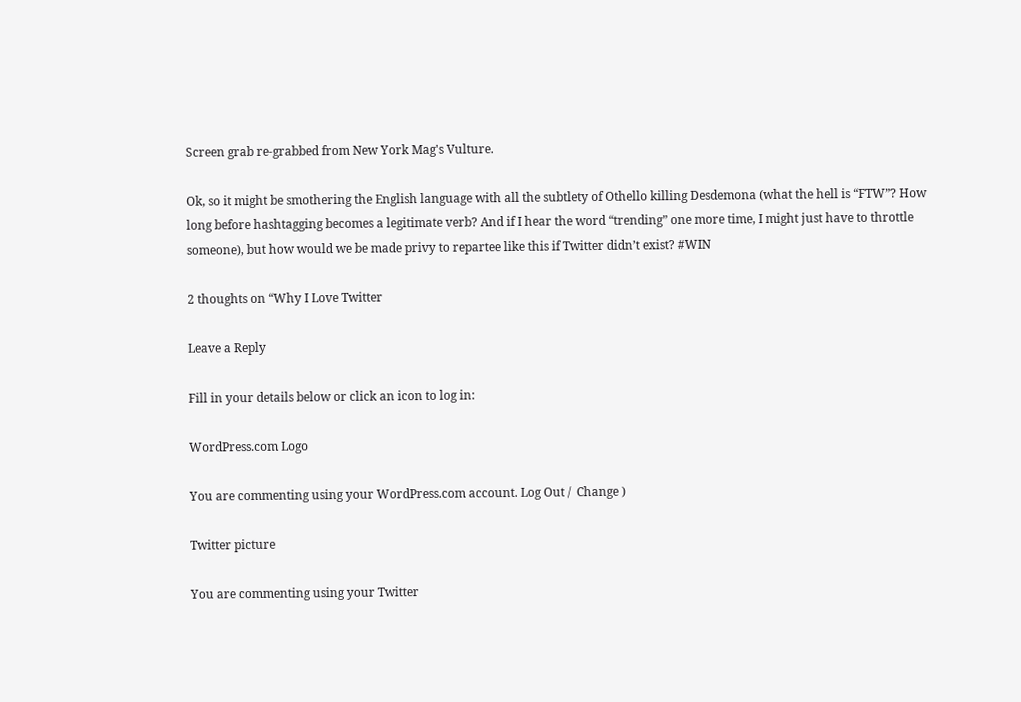Screen grab re-grabbed from New York Mag's Vulture.

Ok, so it might be smothering the English language with all the subtlety of Othello killing Desdemona (what the hell is “FTW”? How long before hashtagging becomes a legitimate verb? And if I hear the word “trending” one more time, I might just have to throttle someone), but how would we be made privy to repartee like this if Twitter didn’t exist? #WIN

2 thoughts on “Why I Love Twitter

Leave a Reply

Fill in your details below or click an icon to log in:

WordPress.com Logo

You are commenting using your WordPress.com account. Log Out /  Change )

Twitter picture

You are commenting using your Twitter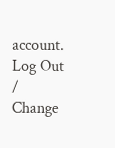account. Log Out /  Change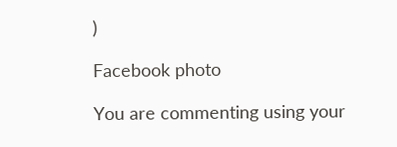)

Facebook photo

You are commenting using your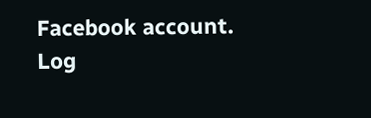Facebook account. Log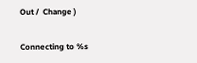Out /  Change )

Connecting to %s